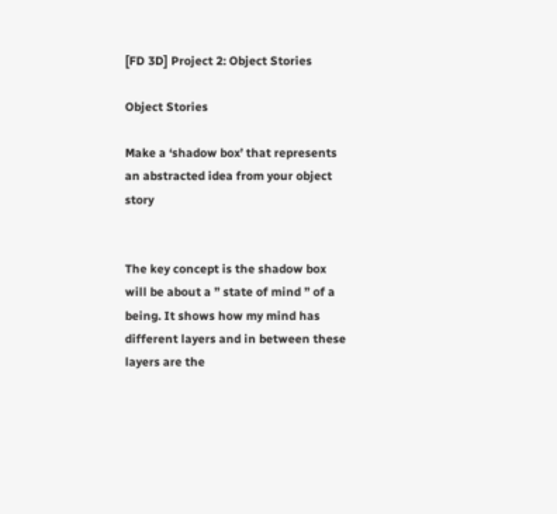[FD 3D] Project 2: Object Stories

Object Stories

Make a ‘shadow box’ that represents an abstracted idea from your object story


The key concept is the shadow box will be about a ” state of mind ” of a being. It shows how my mind has different layers and in between these layers are the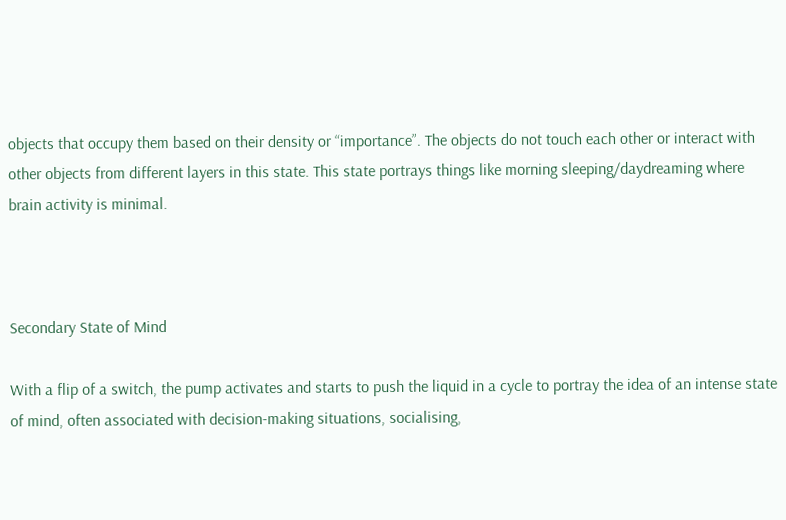objects that occupy them based on their density or “importance”. The objects do not touch each other or interact with other objects from different layers in this state. This state portrays things like morning sleeping/daydreaming where brain activity is minimal.



Secondary State of Mind

With a flip of a switch, the pump activates and starts to push the liquid in a cycle to portray the idea of an intense state of mind, often associated with decision-making situations, socialising,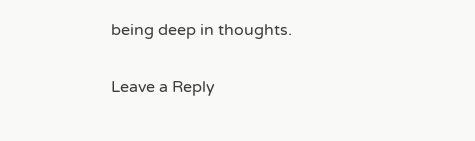being deep in thoughts.

Leave a Reply